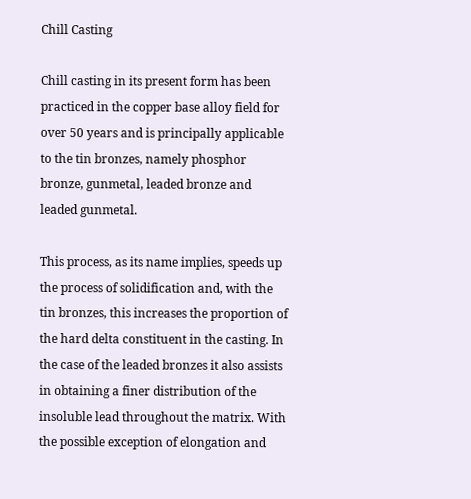Chill Casting

Chill casting in its present form has been practiced in the copper base alloy field for over 50 years and is principally applicable to the tin bronzes, namely phosphor bronze, gunmetal, leaded bronze and leaded gunmetal.

This process, as its name implies, speeds up the process of solidification and, with the tin bronzes, this increases the proportion of the hard delta constituent in the casting. In the case of the leaded bronzes it also assists in obtaining a finer distribution of the insoluble lead throughout the matrix. With the possible exception of elongation and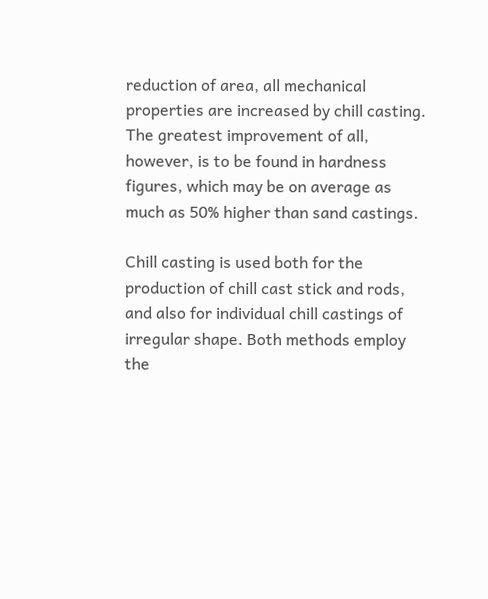reduction of area, all mechanical properties are increased by chill casting. The greatest improvement of all, however, is to be found in hardness figures, which may be on average as much as 50% higher than sand castings.

Chill casting is used both for the production of chill cast stick and rods, and also for individual chill castings of irregular shape. Both methods employ the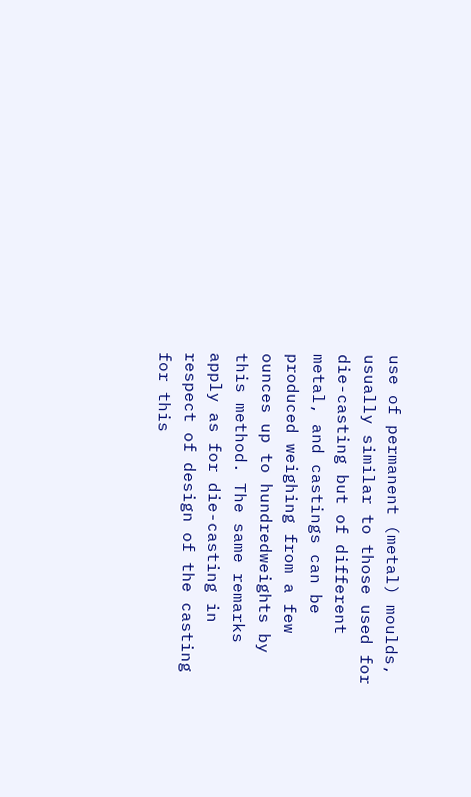use of permanent (metal) moulds, usually similar to those used for die-casting but of different metal, and castings can be produced weighing from a few ounces up to hundredweights by this method. The same remarks apply as for die-casting in respect of design of the casting for this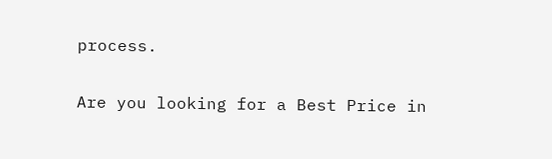process.

Are you looking for a Best Price in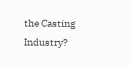the Casting Industry?